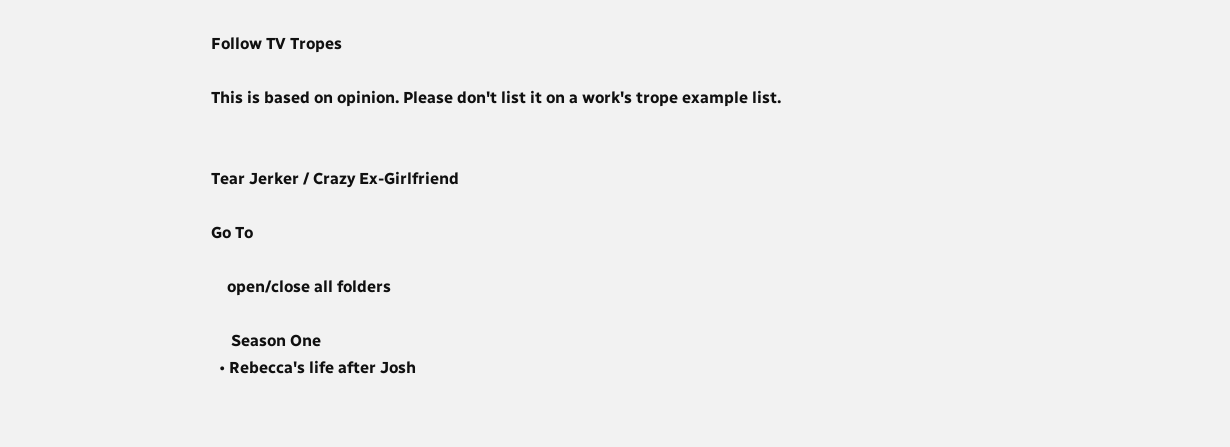Follow TV Tropes

This is based on opinion. Please don't list it on a work's trope example list.


Tear Jerker / Crazy Ex-Girlfriend

Go To

    open/close all folders

     Season One
  • Rebecca's life after Josh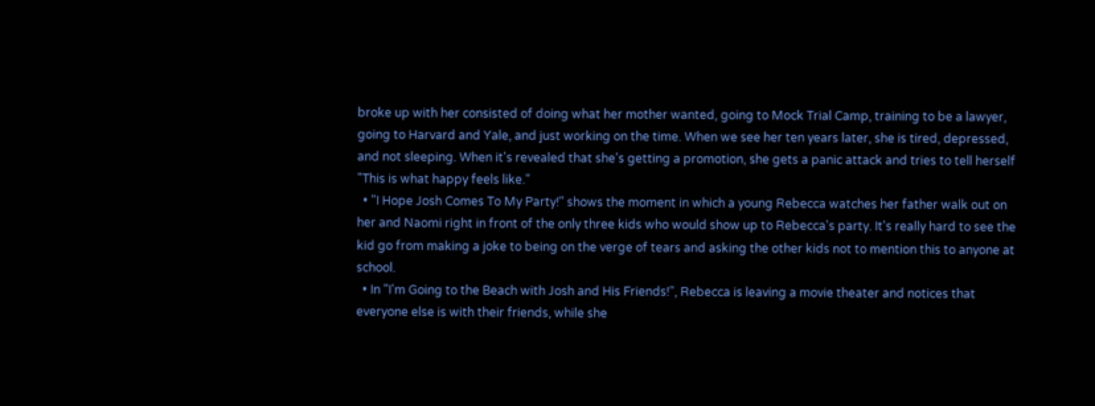broke up with her consisted of doing what her mother wanted, going to Mock Trial Camp, training to be a lawyer, going to Harvard and Yale, and just working on the time. When we see her ten years later, she is tired, depressed, and not sleeping. When it's revealed that she's getting a promotion, she gets a panic attack and tries to tell herself "This is what happy feels like."
  • "I Hope Josh Comes To My Party!" shows the moment in which a young Rebecca watches her father walk out on her and Naomi right in front of the only three kids who would show up to Rebecca's party. It's really hard to see the kid go from making a joke to being on the verge of tears and asking the other kids not to mention this to anyone at school.
  • In "I'm Going to the Beach with Josh and His Friends!", Rebecca is leaving a movie theater and notices that everyone else is with their friends, while she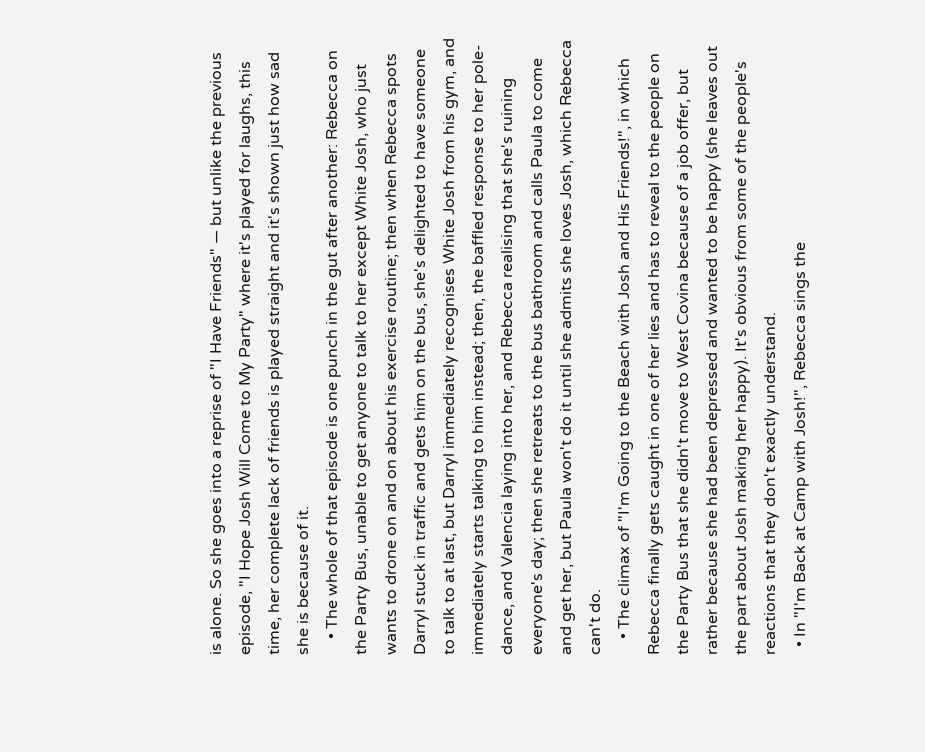is alone. So she goes into a reprise of "I Have Friends" — but unlike the previous episode, "I Hope Josh Will Come to My Party" where it's played for laughs, this time, her complete lack of friends is played straight and it's shown just how sad she is because of it.
    • The whole of that episode is one punch in the gut after another: Rebecca on the Party Bus, unable to get anyone to talk to her except White Josh, who just wants to drone on and on about his exercise routine; then when Rebecca spots Darryl stuck in traffic and gets him on the bus, she's delighted to have someone to talk to at last, but Darryl immediately recognises White Josh from his gym, and immediately starts talking to him instead; then, the baffled response to her pole-dance, and Valencia laying into her, and Rebecca realising that she's ruining everyone's day; then she retreats to the bus bathroom and calls Paula to come and get her, but Paula won't do it until she admits she loves Josh, which Rebecca can't do.
    • The climax of "I'm Going to the Beach with Josh and His Friends!", in which Rebecca finally gets caught in one of her lies and has to reveal to the people on the Party Bus that she didn't move to West Covina because of a job offer, but rather because she had been depressed and wanted to be happy (she leaves out the part about Josh making her happy). It's obvious from some of the people's reactions that they don't exactly understand.
  • In "I'm Back at Camp with Josh!", Rebecca sings the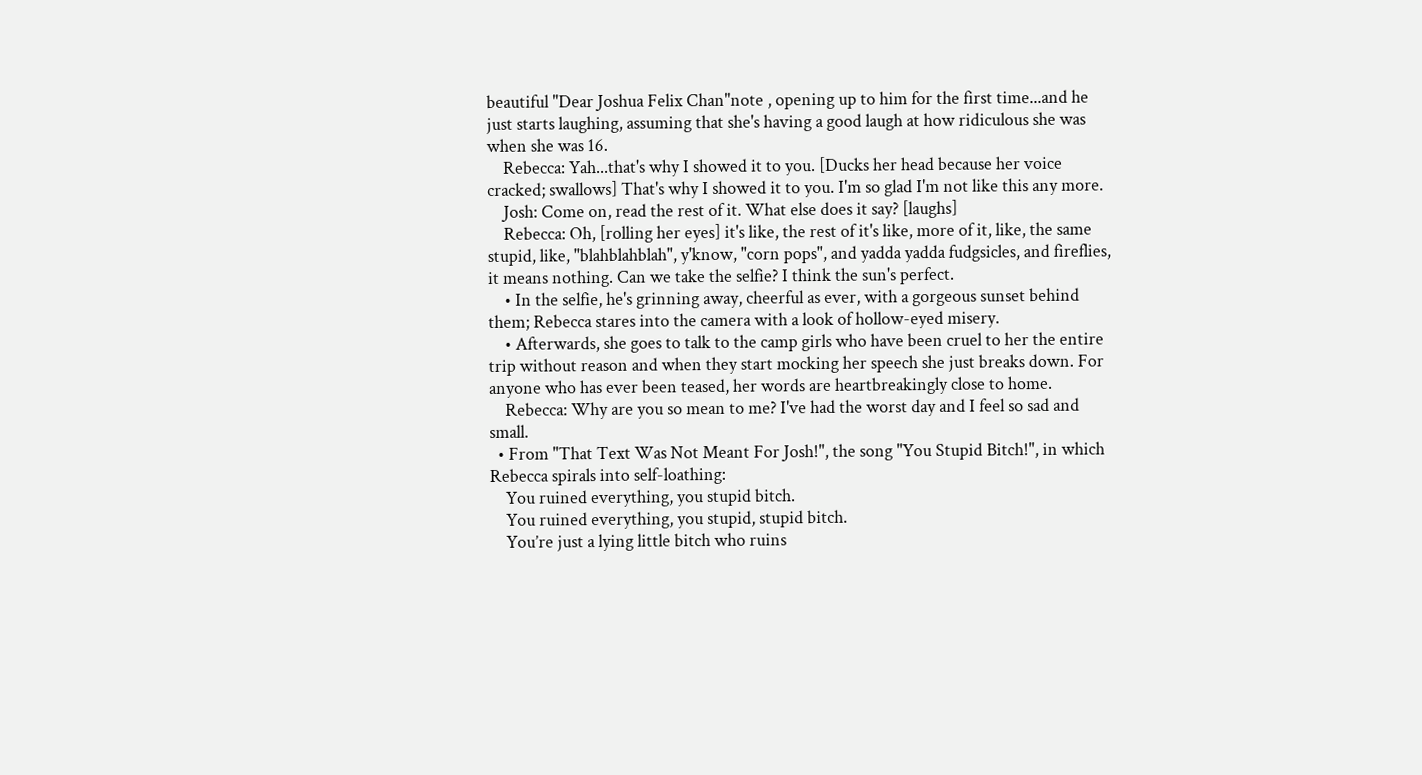beautiful "Dear Joshua Felix Chan"note , opening up to him for the first time...and he just starts laughing, assuming that she's having a good laugh at how ridiculous she was when she was 16.
    Rebecca: Yah...that's why I showed it to you. [Ducks her head because her voice cracked; swallows] That's why I showed it to you. I'm so glad I'm not like this any more.
    Josh: Come on, read the rest of it. What else does it say? [laughs]
    Rebecca: Oh, [rolling her eyes] it's like, the rest of it's like, more of it, like, the same stupid, like, "blahblahblah", y'know, "corn pops", and yadda yadda fudgsicles, and fireflies, it means nothing. Can we take the selfie? I think the sun's perfect.
    • In the selfie, he's grinning away, cheerful as ever, with a gorgeous sunset behind them; Rebecca stares into the camera with a look of hollow-eyed misery.
    • Afterwards, she goes to talk to the camp girls who have been cruel to her the entire trip without reason and when they start mocking her speech she just breaks down. For anyone who has ever been teased, her words are heartbreakingly close to home.
    Rebecca: Why are you so mean to me? I've had the worst day and I feel so sad and small.
  • From "That Text Was Not Meant For Josh!", the song "You Stupid Bitch!", in which Rebecca spirals into self-loathing:
    You ruined everything, you stupid bitch.
    You ruined everything, you stupid, stupid bitch.
    You’re just a lying little bitch who ruins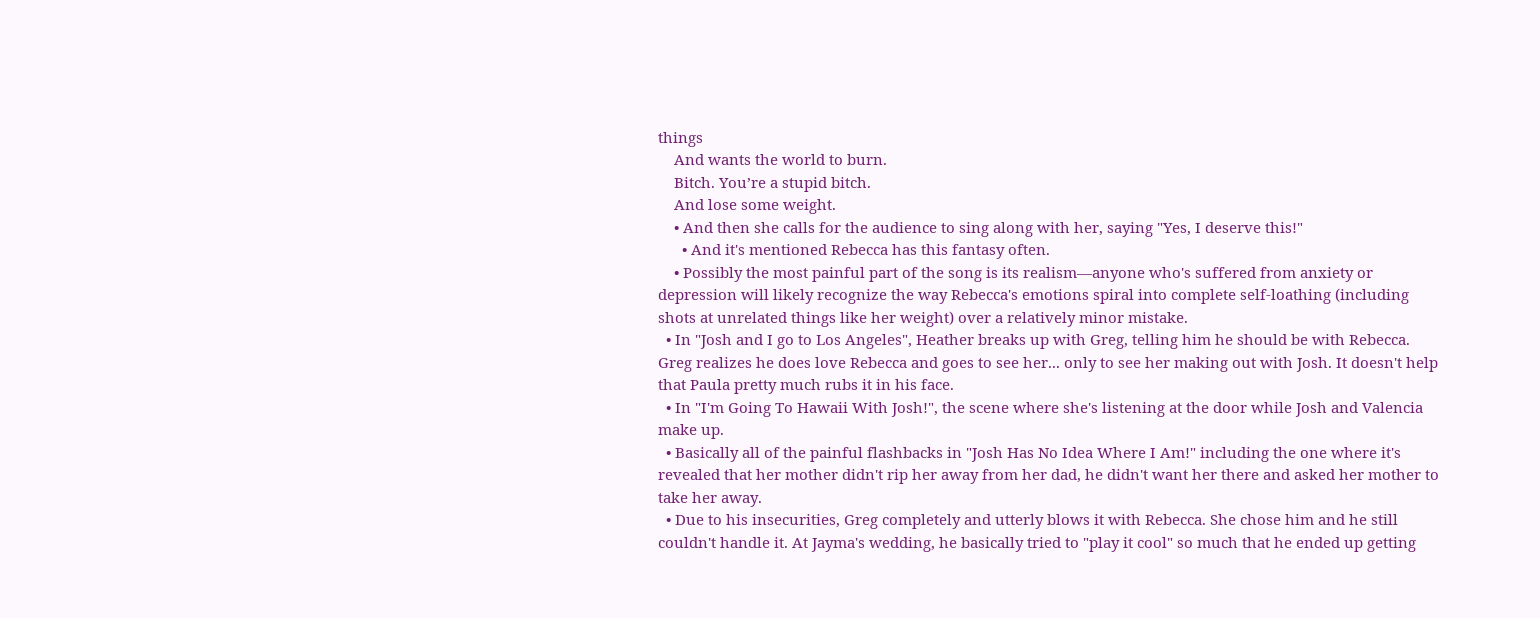things
    And wants the world to burn.
    Bitch. You’re a stupid bitch.
    And lose some weight.
    • And then she calls for the audience to sing along with her, saying "Yes, I deserve this!"
      • And it's mentioned Rebecca has this fantasy often.
    • Possibly the most painful part of the song is its realism—anyone who's suffered from anxiety or depression will likely recognize the way Rebecca's emotions spiral into complete self-loathing (including shots at unrelated things like her weight) over a relatively minor mistake.
  • In "Josh and I go to Los Angeles", Heather breaks up with Greg, telling him he should be with Rebecca. Greg realizes he does love Rebecca and goes to see her... only to see her making out with Josh. It doesn't help that Paula pretty much rubs it in his face.
  • In "I'm Going To Hawaii With Josh!", the scene where she's listening at the door while Josh and Valencia make up.
  • Basically all of the painful flashbacks in "Josh Has No Idea Where I Am!" including the one where it's revealed that her mother didn't rip her away from her dad, he didn't want her there and asked her mother to take her away.
  • Due to his insecurities, Greg completely and utterly blows it with Rebecca. She chose him and he still couldn't handle it. At Jayma's wedding, he basically tried to "play it cool" so much that he ended up getting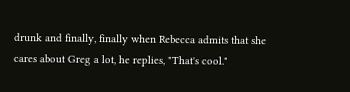drunk and finally, finally when Rebecca admits that she cares about Greg a lot, he replies, "That's cool."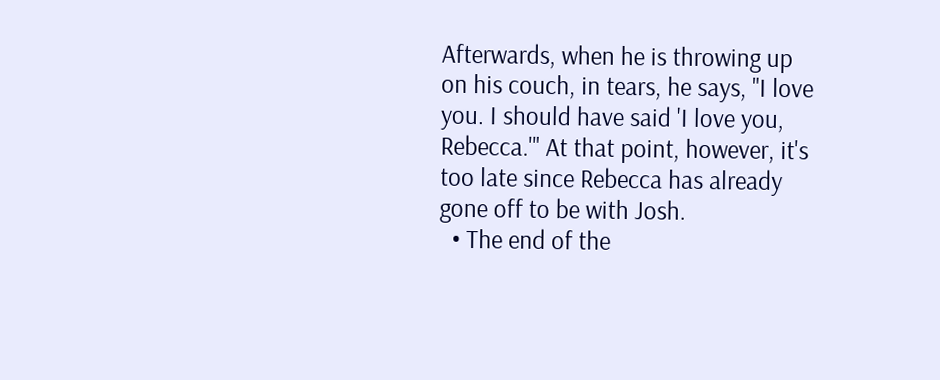Afterwards, when he is throwing up on his couch, in tears, he says, "I love you. I should have said 'I love you, Rebecca.'" At that point, however, it's too late since Rebecca has already gone off to be with Josh.
  • The end of the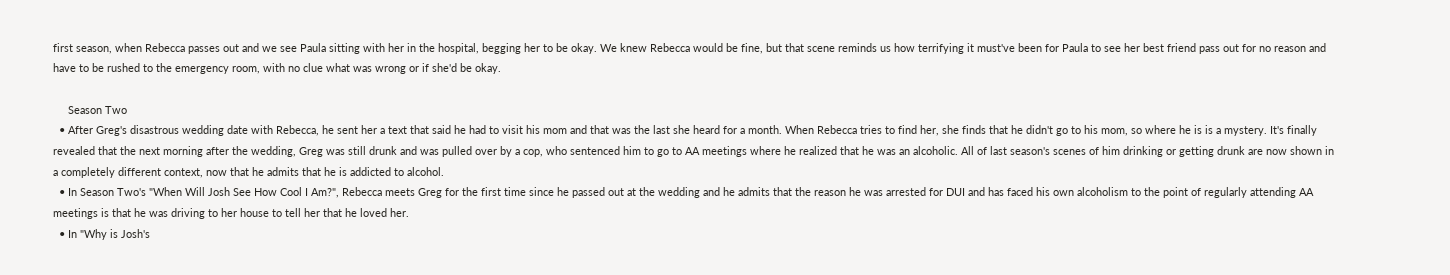first season, when Rebecca passes out and we see Paula sitting with her in the hospital, begging her to be okay. We knew Rebecca would be fine, but that scene reminds us how terrifying it must've been for Paula to see her best friend pass out for no reason and have to be rushed to the emergency room, with no clue what was wrong or if she'd be okay.

     Season Two
  • After Greg's disastrous wedding date with Rebecca, he sent her a text that said he had to visit his mom and that was the last she heard for a month. When Rebecca tries to find her, she finds that he didn't go to his mom, so where he is is a mystery. It's finally revealed that the next morning after the wedding, Greg was still drunk and was pulled over by a cop, who sentenced him to go to AA meetings where he realized that he was an alcoholic. All of last season's scenes of him drinking or getting drunk are now shown in a completely different context, now that he admits that he is addicted to alcohol.
  • In Season Two's "When Will Josh See How Cool I Am?", Rebecca meets Greg for the first time since he passed out at the wedding and he admits that the reason he was arrested for DUI and has faced his own alcoholism to the point of regularly attending AA meetings is that he was driving to her house to tell her that he loved her.
  • In "Why is Josh's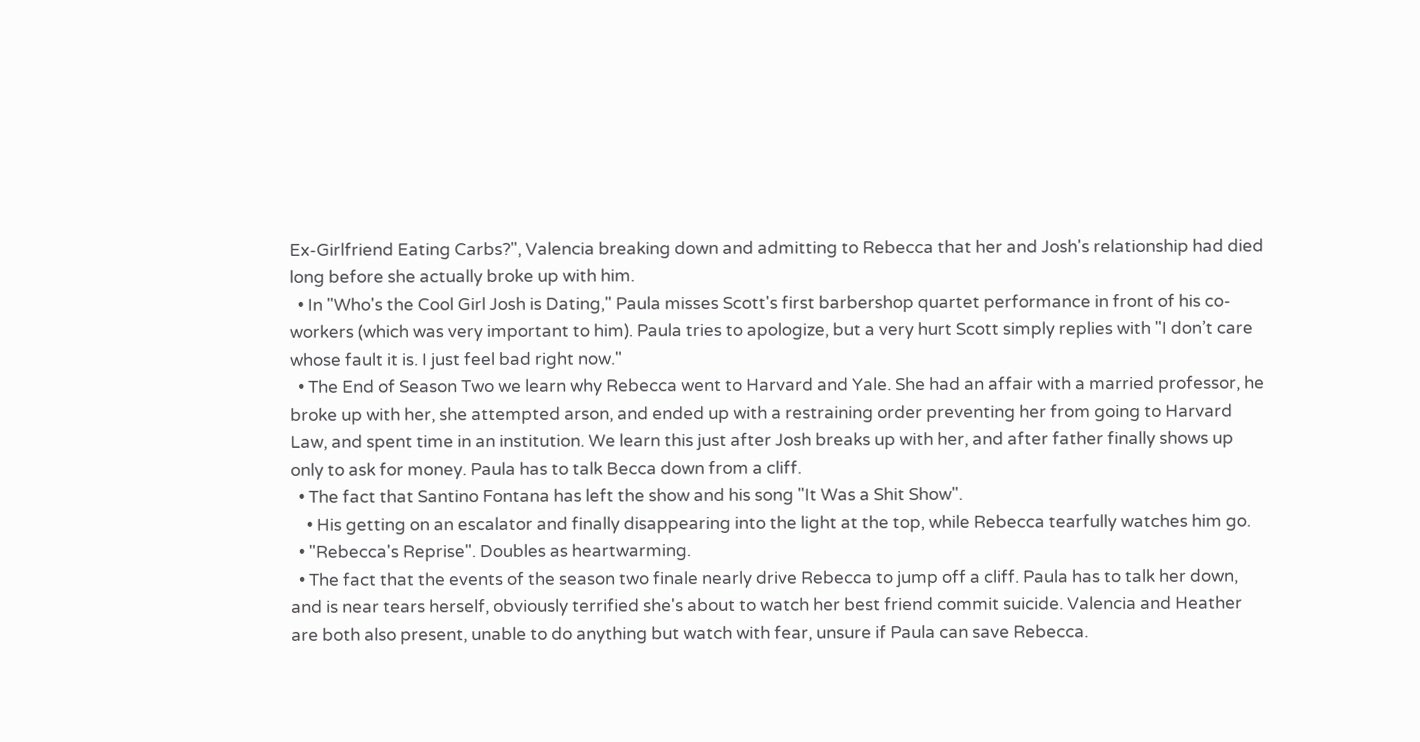Ex-Girlfriend Eating Carbs?", Valencia breaking down and admitting to Rebecca that her and Josh's relationship had died long before she actually broke up with him.
  • In "Who's the Cool Girl Josh is Dating," Paula misses Scott's first barbershop quartet performance in front of his co-workers (which was very important to him). Paula tries to apologize, but a very hurt Scott simply replies with "I don’t care whose fault it is. I just feel bad right now."
  • The End of Season Two we learn why Rebecca went to Harvard and Yale. She had an affair with a married professor, he broke up with her, she attempted arson, and ended up with a restraining order preventing her from going to Harvard Law, and spent time in an institution. We learn this just after Josh breaks up with her, and after father finally shows up only to ask for money. Paula has to talk Becca down from a cliff.
  • The fact that Santino Fontana has left the show and his song "It Was a Shit Show".
    • His getting on an escalator and finally disappearing into the light at the top, while Rebecca tearfully watches him go.
  • "Rebecca's Reprise". Doubles as heartwarming.
  • The fact that the events of the season two finale nearly drive Rebecca to jump off a cliff. Paula has to talk her down, and is near tears herself, obviously terrified she's about to watch her best friend commit suicide. Valencia and Heather are both also present, unable to do anything but watch with fear, unsure if Paula can save Rebecca.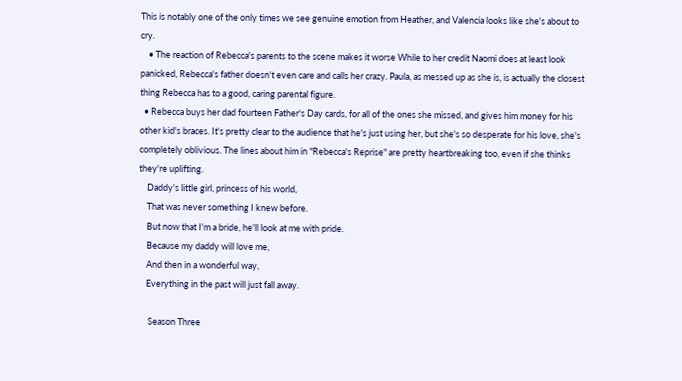This is notably one of the only times we see genuine emotion from Heather, and Valencia looks like she's about to cry.
    • The reaction of Rebecca's parents to the scene makes it worse While to her credit Naomi does at least look panicked, Rebecca's father doesn't even care and calls her crazy. Paula, as messed up as she is, is actually the closest thing Rebecca has to a good, caring parental figure.
  • Rebecca buys her dad fourteen Father's Day cards, for all of the ones she missed, and gives him money for his other kid's braces. It's pretty clear to the audience that he's just using her, but she's so desperate for his love, she's completely oblivious. The lines about him in "Rebecca's Reprise" are pretty heartbreaking too, even if she thinks they're uplifting.
    Daddy's little girl, princess of his world,
    That was never something I knew before.
    But now that I'm a bride, he'll look at me with pride.
    Because my daddy will love me,
    And then in a wonderful way,
    Everything in the past will just fall away.

     Season Three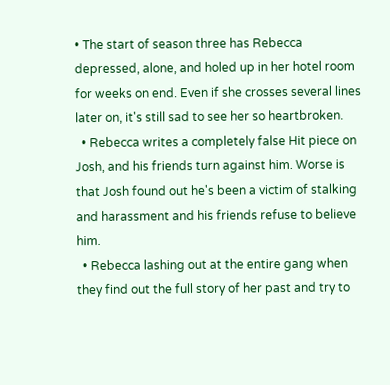• The start of season three has Rebecca depressed, alone, and holed up in her hotel room for weeks on end. Even if she crosses several lines later on, it's still sad to see her so heartbroken.
  • Rebecca writes a completely false Hit piece on Josh, and his friends turn against him. Worse is that Josh found out he's been a victim of stalking and harassment and his friends refuse to believe him.
  • Rebecca lashing out at the entire gang when they find out the full story of her past and try to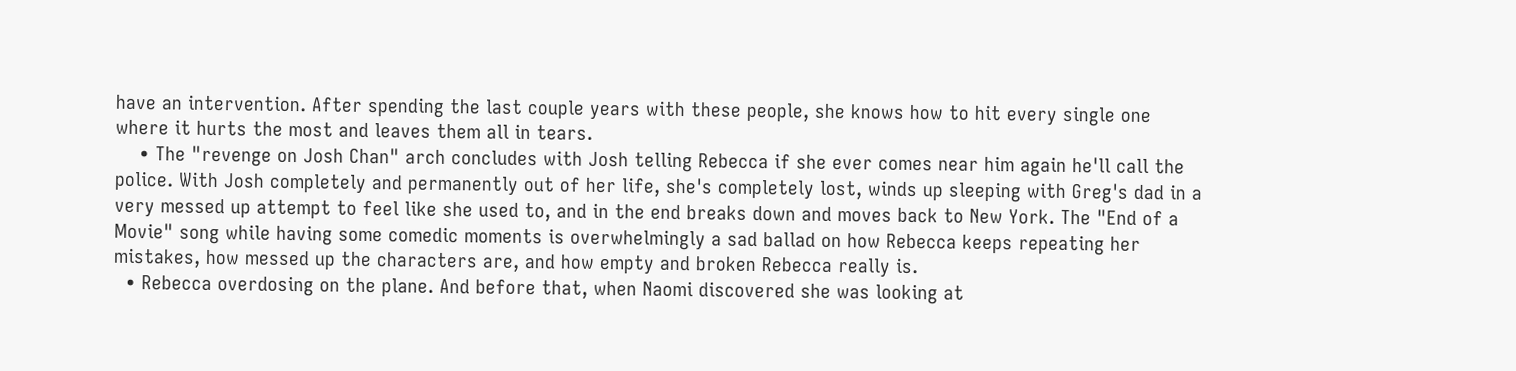have an intervention. After spending the last couple years with these people, she knows how to hit every single one where it hurts the most and leaves them all in tears.
    • The "revenge on Josh Chan" arch concludes with Josh telling Rebecca if she ever comes near him again he'll call the police. With Josh completely and permanently out of her life, she's completely lost, winds up sleeping with Greg's dad in a very messed up attempt to feel like she used to, and in the end breaks down and moves back to New York. The "End of a Movie" song while having some comedic moments is overwhelmingly a sad ballad on how Rebecca keeps repeating her mistakes, how messed up the characters are, and how empty and broken Rebecca really is.
  • Rebecca overdosing on the plane. And before that, when Naomi discovered she was looking at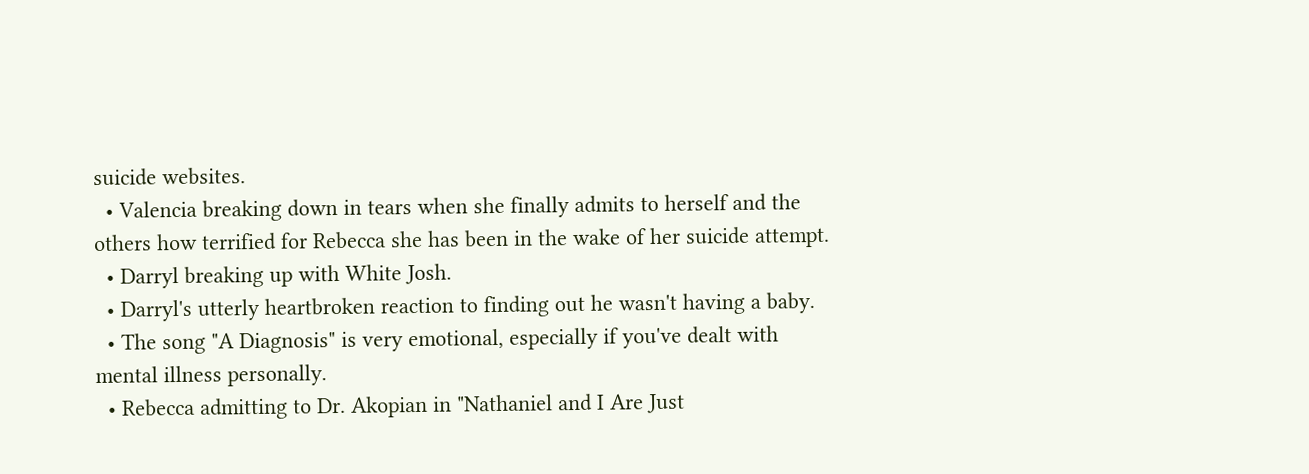suicide websites.
  • Valencia breaking down in tears when she finally admits to herself and the others how terrified for Rebecca she has been in the wake of her suicide attempt.
  • Darryl breaking up with White Josh.
  • Darryl's utterly heartbroken reaction to finding out he wasn't having a baby.
  • The song "A Diagnosis" is very emotional, especially if you've dealt with mental illness personally.
  • Rebecca admitting to Dr. Akopian in "Nathaniel and I Are Just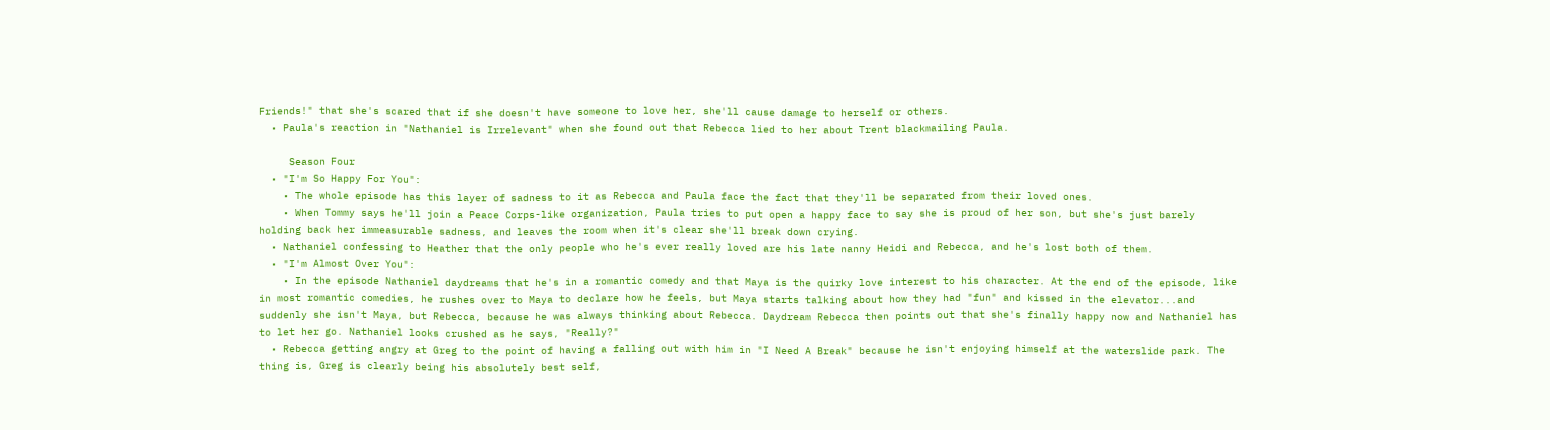Friends!" that she's scared that if she doesn't have someone to love her, she'll cause damage to herself or others.
  • Paula's reaction in "Nathaniel is Irrelevant" when she found out that Rebecca lied to her about Trent blackmailing Paula.

     Season Four
  • "I'm So Happy For You":
    • The whole episode has this layer of sadness to it as Rebecca and Paula face the fact that they'll be separated from their loved ones.
    • When Tommy says he'll join a Peace Corps-like organization, Paula tries to put open a happy face to say she is proud of her son, but she's just barely holding back her immeasurable sadness, and leaves the room when it's clear she'll break down crying.
  • Nathaniel confessing to Heather that the only people who he's ever really loved are his late nanny Heidi and Rebecca, and he's lost both of them.
  • "I'm Almost Over You":
    • In the episode Nathaniel daydreams that he's in a romantic comedy and that Maya is the quirky love interest to his character. At the end of the episode, like in most romantic comedies, he rushes over to Maya to declare how he feels, but Maya starts talking about how they had "fun" and kissed in the elevator...and suddenly she isn't Maya, but Rebecca, because he was always thinking about Rebecca. Daydream Rebecca then points out that she's finally happy now and Nathaniel has to let her go. Nathaniel looks crushed as he says, "Really?"
  • Rebecca getting angry at Greg to the point of having a falling out with him in "I Need A Break" because he isn't enjoying himself at the waterslide park. The thing is, Greg is clearly being his absolutely best self,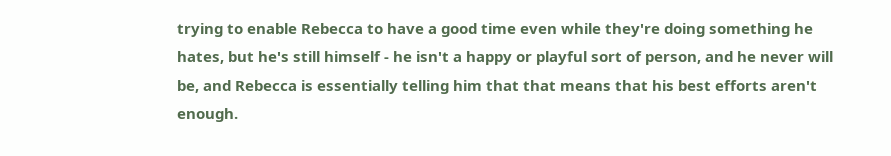trying to enable Rebecca to have a good time even while they're doing something he hates, but he's still himself - he isn't a happy or playful sort of person, and he never will be, and Rebecca is essentially telling him that that means that his best efforts aren't enough.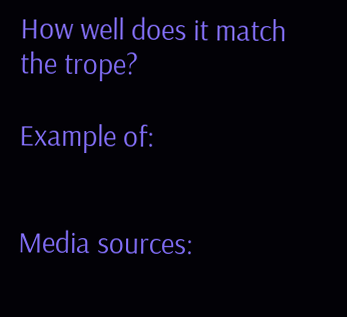How well does it match the trope?

Example of:


Media sources: